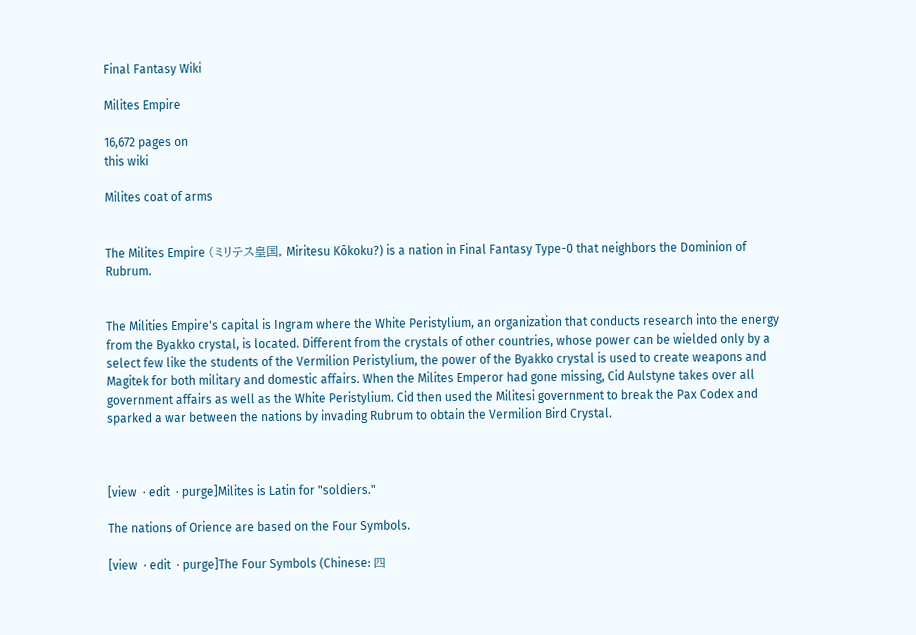Final Fantasy Wiki

Milites Empire

16,672 pages on
this wiki

Milites coat of arms


The Milites Empire (ミリテス皇国, Miritesu Kōkoku?) is a nation in Final Fantasy Type-0 that neighbors the Dominion of Rubrum.


The Milities Empire's capital is Ingram where the White Peristylium, an organization that conducts research into the energy from the Byakko crystal, is located. Different from the crystals of other countries, whose power can be wielded only by a select few like the students of the Vermilion Peristylium, the power of the Byakko crystal is used to create weapons and Magitek for both military and domestic affairs. When the Milites Emperor had gone missing, Cid Aulstyne takes over all government affairs as well as the White Peristylium. Cid then used the Militesi government to break the Pax Codex and sparked a war between the nations by invading Rubrum to obtain the Vermilion Bird Crystal.



[view  · edit  · purge]Milites is Latin for "soldiers."

The nations of Orience are based on the Four Symbols.

[view  · edit  · purge]The Four Symbols (Chinese: 四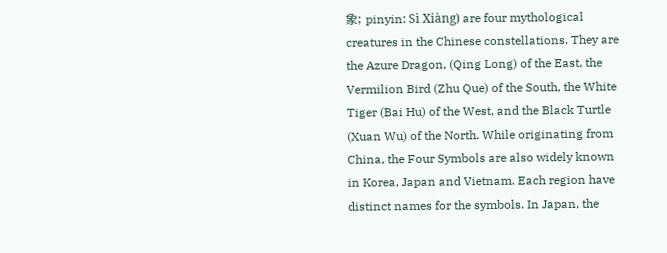象; pinyin: Sì Xiàng) are four mythological creatures in the Chinese constellations. They are the Azure Dragon, (Qing Long) of the East, the Vermilion Bird (Zhu Que) of the South, the White Tiger (Bai Hu) of the West, and the Black Turtle (Xuan Wu) of the North. While originating from China, the Four Symbols are also widely known in Korea, Japan and Vietnam. Each region have distinct names for the symbols. In Japan, the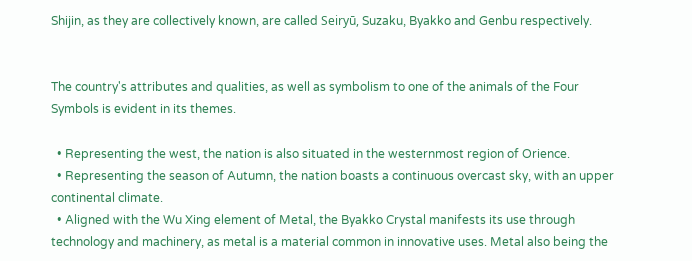Shijin, as they are collectively known, are called Seiryū, Suzaku, Byakko and Genbu respectively.


The country's attributes and qualities, as well as symbolism to one of the animals of the Four Symbols is evident in its themes.

  • Representing the west, the nation is also situated in the westernmost region of Orience.
  • Representing the season of Autumn, the nation boasts a continuous overcast sky, with an upper continental climate.
  • Aligned with the Wu Xing element of Metal, the Byakko Crystal manifests its use through technology and machinery, as metal is a material common in innovative uses. Metal also being the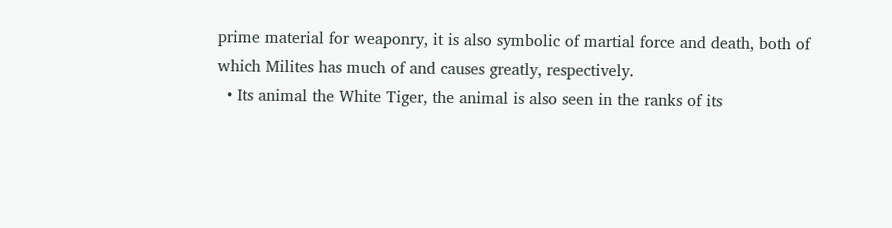prime material for weaponry, it is also symbolic of martial force and death, both of which Milites has much of and causes greatly, respectively.
  • Its animal the White Tiger, the animal is also seen in the ranks of its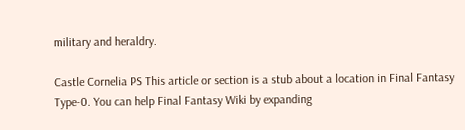military and heraldry.

Castle Cornelia PS This article or section is a stub about a location in Final Fantasy Type-0. You can help Final Fantasy Wiki by expanding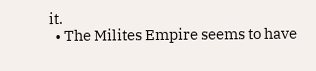it.
  • The Milites Empire seems to have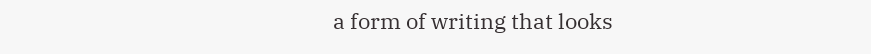a form of writing that looks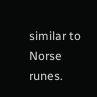similar to Norse runes.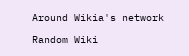Around Wikia's network

Random Wiki